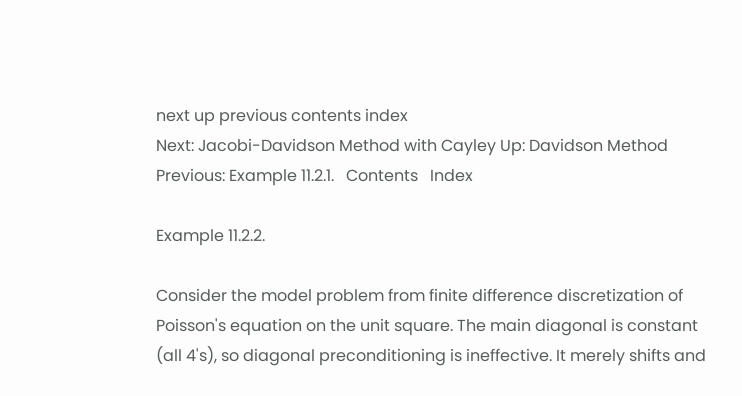next up previous contents index
Next: Jacobi-Davidson Method with Cayley Up: Davidson Method Previous: Example 11.2.1.   Contents   Index

Example 11.2.2.

Consider the model problem from finite difference discretization of Poisson's equation on the unit square. The main diagonal is constant (all 4's), so diagonal preconditioning is ineffective. It merely shifts and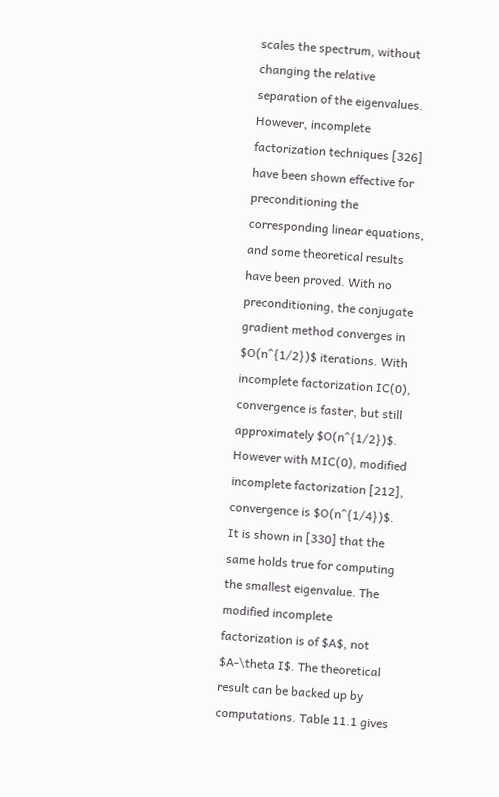scales the spectrum, without changing the relative separation of the eigenvalues. However, incomplete factorization techniques [326] have been shown effective for preconditioning the corresponding linear equations, and some theoretical results have been proved. With no preconditioning, the conjugate gradient method converges in $O(n^{1/2})$ iterations. With incomplete factorization IC(0), convergence is faster, but still approximately $O(n^{1/2})$. However with MIC(0), modified incomplete factorization [212], convergence is $O(n^{1/4})$. It is shown in [330] that the same holds true for computing the smallest eigenvalue. The modified incomplete factorization is of $A$, not $A-\theta I$. The theoretical result can be backed up by computations. Table 11.1 gives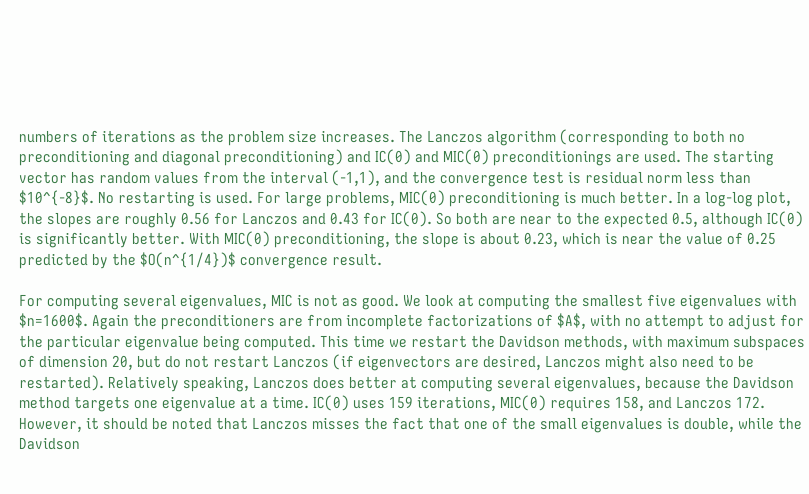numbers of iterations as the problem size increases. The Lanczos algorithm (corresponding to both no preconditioning and diagonal preconditioning) and IC(0) and MIC(0) preconditionings are used. The starting vector has random values from the interval (-1,1), and the convergence test is residual norm less than $10^{-8}$. No restarting is used. For large problems, MIC(0) preconditioning is much better. In a log-log plot, the slopes are roughly 0.56 for Lanczos and 0.43 for IC(0). So both are near to the expected 0.5, although IC(0) is significantly better. With MIC(0) preconditioning, the slope is about 0.23, which is near the value of 0.25 predicted by the $O(n^{1/4})$ convergence result.

For computing several eigenvalues, MIC is not as good. We look at computing the smallest five eigenvalues with $n=1600$. Again the preconditioners are from incomplete factorizations of $A$, with no attempt to adjust for the particular eigenvalue being computed. This time we restart the Davidson methods, with maximum subspaces of dimension 20, but do not restart Lanczos (if eigenvectors are desired, Lanczos might also need to be restarted). Relatively speaking, Lanczos does better at computing several eigenvalues, because the Davidson method targets one eigenvalue at a time. IC(0) uses 159 iterations, MIC(0) requires 158, and Lanczos 172. However, it should be noted that Lanczos misses the fact that one of the small eigenvalues is double, while the Davidson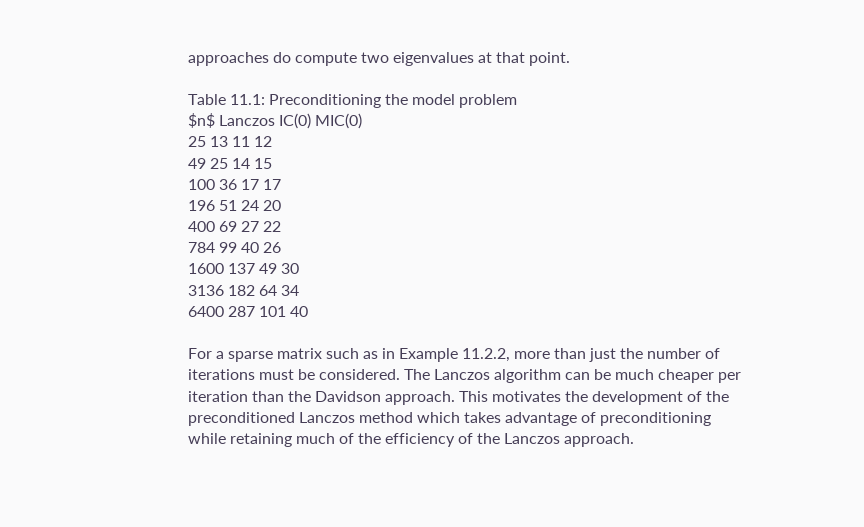approaches do compute two eigenvalues at that point.

Table 11.1: Preconditioning the model problem
$n$ Lanczos IC(0) MIC(0)
25 13 11 12
49 25 14 15
100 36 17 17
196 51 24 20
400 69 27 22
784 99 40 26
1600 137 49 30
3136 182 64 34
6400 287 101 40

For a sparse matrix such as in Example 11.2.2, more than just the number of iterations must be considered. The Lanczos algorithm can be much cheaper per iteration than the Davidson approach. This motivates the development of the preconditioned Lanczos method which takes advantage of preconditioning while retaining much of the efficiency of the Lanczos approach.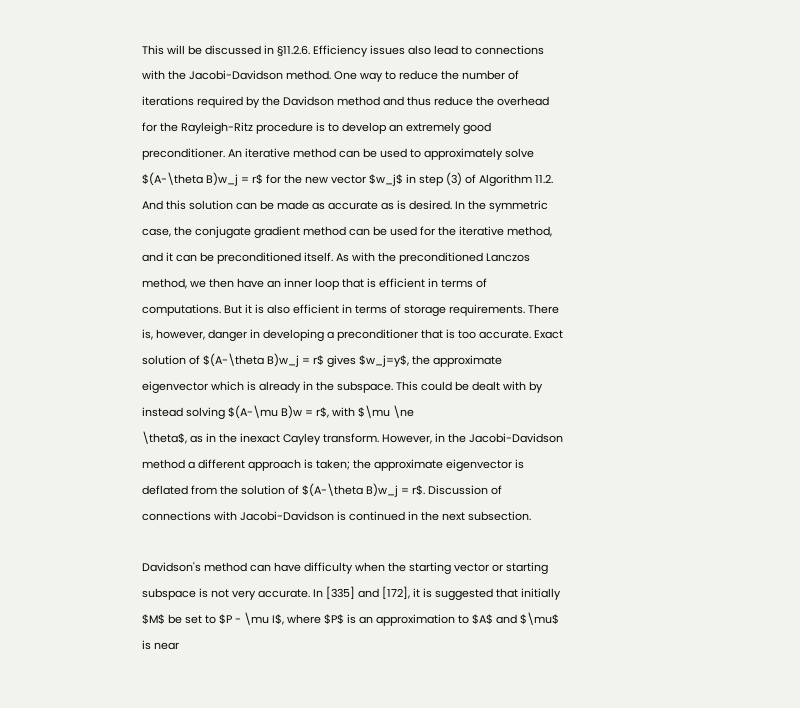This will be discussed in §11.2.6. Efficiency issues also lead to connections with the Jacobi-Davidson method. One way to reduce the number of iterations required by the Davidson method and thus reduce the overhead for the Rayleigh-Ritz procedure is to develop an extremely good preconditioner. An iterative method can be used to approximately solve $(A-\theta B)w_j = r$ for the new vector $w_j$ in step (3) of Algorithm 11.2. And this solution can be made as accurate as is desired. In the symmetric case, the conjugate gradient method can be used for the iterative method, and it can be preconditioned itself. As with the preconditioned Lanczos method, we then have an inner loop that is efficient in terms of computations. But it is also efficient in terms of storage requirements. There is, however, danger in developing a preconditioner that is too accurate. Exact solution of $(A-\theta B)w_j = r$ gives $w_j=y$, the approximate eigenvector which is already in the subspace. This could be dealt with by instead solving $(A-\mu B)w = r$, with $\mu \ne
\theta$, as in the inexact Cayley transform. However, in the Jacobi-Davidson method a different approach is taken; the approximate eigenvector is deflated from the solution of $(A-\theta B)w_j = r$. Discussion of connections with Jacobi-Davidson is continued in the next subsection.

Davidson's method can have difficulty when the starting vector or starting subspace is not very accurate. In [335] and [172], it is suggested that initially $M$ be set to $P - \mu I$, where $P$ is an approximation to $A$ and $\mu$ is near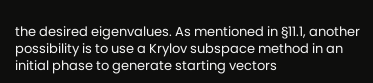the desired eigenvalues. As mentioned in §11.1, another possibility is to use a Krylov subspace method in an initial phase to generate starting vectors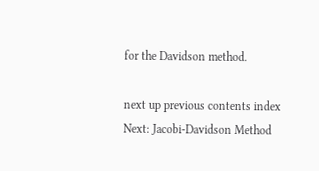for the Davidson method.

next up previous contents index
Next: Jacobi-Davidson Method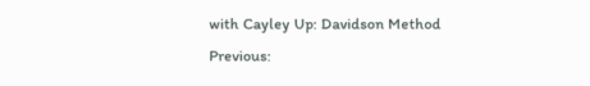with Cayley Up: Davidson Method Previous: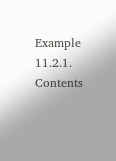Example 11.2.1.   Contents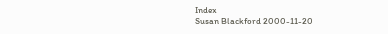Index
Susan Blackford 2000-11-20